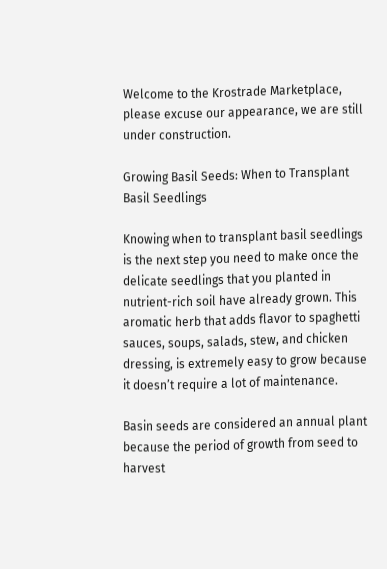Welcome to the Krostrade Marketplace, please excuse our appearance, we are still under construction.

Growing Basil Seeds: When to Transplant Basil Seedlings

Knowing when to transplant basil seedlings is the next step you need to make once the delicate seedlings that you planted in nutrient-rich soil have already grown. This aromatic herb that adds flavor to spaghetti sauces, soups, salads, stew, and chicken dressing, is extremely easy to grow because it doesn’t require a lot of maintenance.

Basin seeds are considered an annual plant because the period of growth from seed to harvest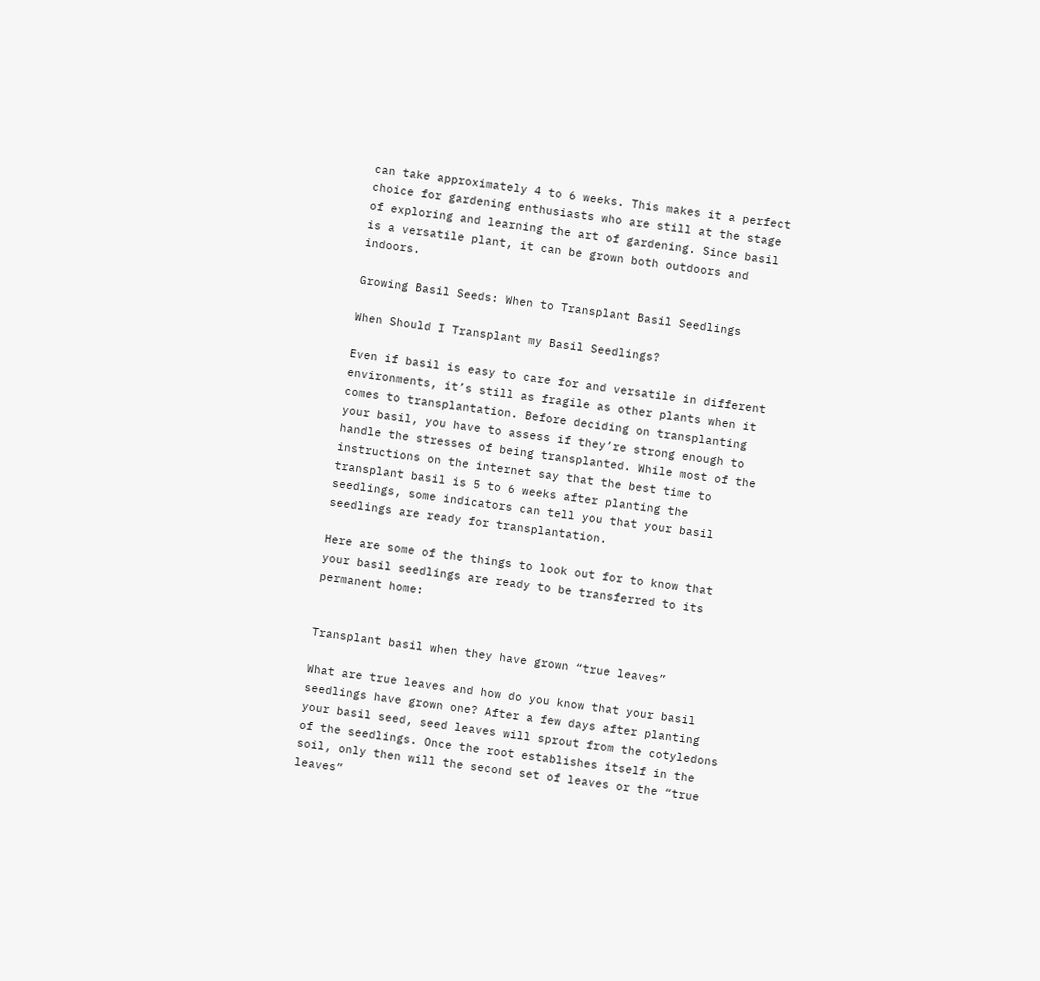can take approximately 4 to 6 weeks. This makes it a perfect choice for gardening enthusiasts who are still at the stage of exploring and learning the art of gardening. Since basil is a versatile plant, it can be grown both outdoors and indoors.

Growing Basil Seeds: When to Transplant Basil Seedlings

When Should I Transplant my Basil Seedlings?

Even if basil is easy to care for and versatile in different environments, it’s still as fragile as other plants when it comes to transplantation. Before deciding on transplanting your basil, you have to assess if they’re strong enough to handle the stresses of being transplanted. While most of the instructions on the internet say that the best time to transplant basil is 5 to 6 weeks after planting the seedlings, some indicators can tell you that your basil seedlings are ready for transplantation.

Here are some of the things to look out for to know that your basil seedlings are ready to be transferred to its permanent home:


Transplant basil when they have grown “true leaves”

What are true leaves and how do you know that your basil seedlings have grown one? After a few days after planting your basil seed, seed leaves will sprout from the cotyledons of the seedlings. Once the root establishes itself in the soil, only then will the second set of leaves or the “true leaves”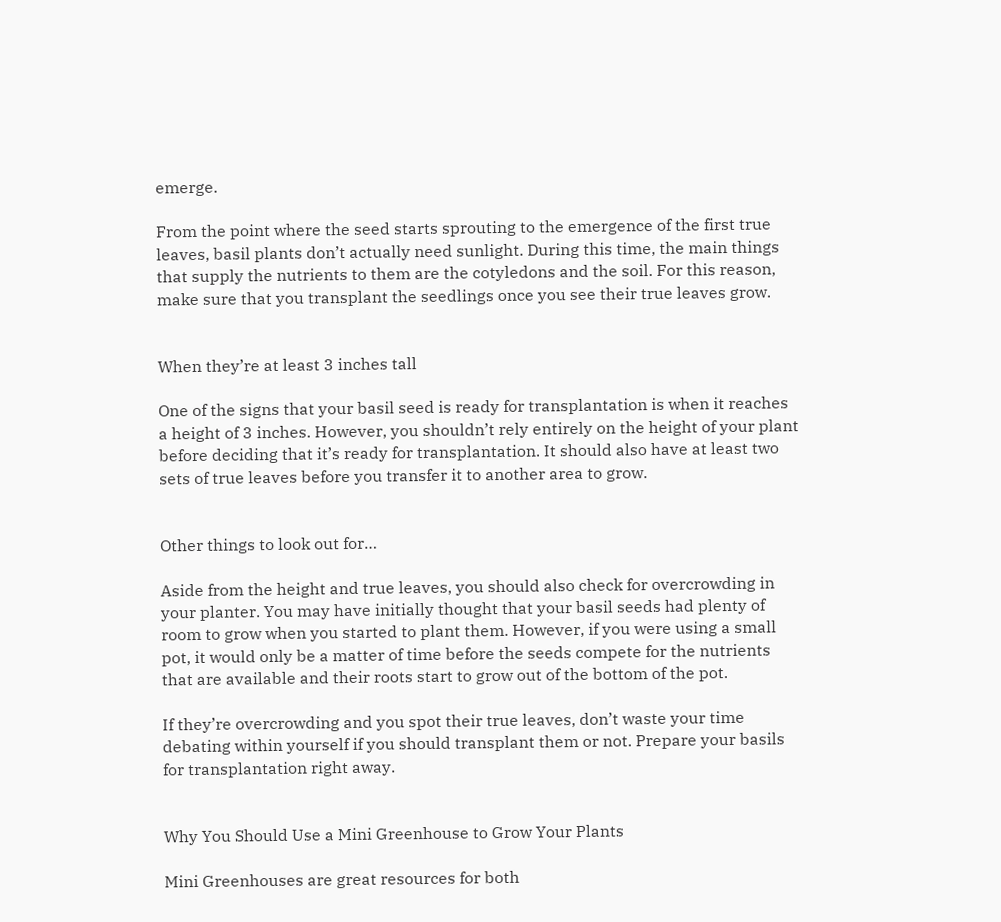emerge.

From the point where the seed starts sprouting to the emergence of the first true leaves, basil plants don’t actually need sunlight. During this time, the main things that supply the nutrients to them are the cotyledons and the soil. For this reason, make sure that you transplant the seedlings once you see their true leaves grow.


When they’re at least 3 inches tall

One of the signs that your basil seed is ready for transplantation is when it reaches a height of 3 inches. However, you shouldn’t rely entirely on the height of your plant before deciding that it’s ready for transplantation. It should also have at least two sets of true leaves before you transfer it to another area to grow.


Other things to look out for…

Aside from the height and true leaves, you should also check for overcrowding in your planter. You may have initially thought that your basil seeds had plenty of room to grow when you started to plant them. However, if you were using a small pot, it would only be a matter of time before the seeds compete for the nutrients that are available and their roots start to grow out of the bottom of the pot.

If they’re overcrowding and you spot their true leaves, don’t waste your time debating within yourself if you should transplant them or not. Prepare your basils for transplantation right away.


Why You Should Use a Mini Greenhouse to Grow Your Plants

Mini Greenhouses are great resources for both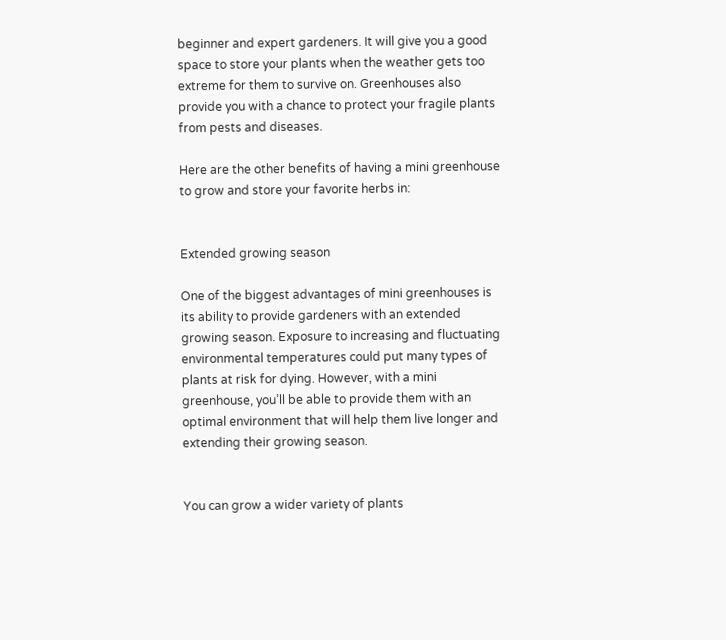beginner and expert gardeners. It will give you a good space to store your plants when the weather gets too extreme for them to survive on. Greenhouses also provide you with a chance to protect your fragile plants from pests and diseases.

Here are the other benefits of having a mini greenhouse to grow and store your favorite herbs in:


Extended growing season

One of the biggest advantages of mini greenhouses is its ability to provide gardeners with an extended growing season. Exposure to increasing and fluctuating environmental temperatures could put many types of plants at risk for dying. However, with a mini greenhouse, you’ll be able to provide them with an optimal environment that will help them live longer and extending their growing season.


You can grow a wider variety of plants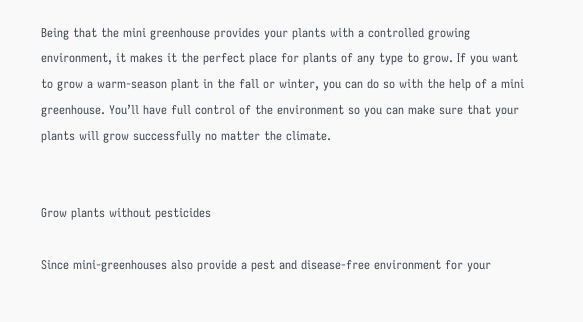Being that the mini greenhouse provides your plants with a controlled growing environment, it makes it the perfect place for plants of any type to grow. If you want to grow a warm-season plant in the fall or winter, you can do so with the help of a mini greenhouse. You’ll have full control of the environment so you can make sure that your plants will grow successfully no matter the climate.


Grow plants without pesticides

Since mini-greenhouses also provide a pest and disease-free environment for your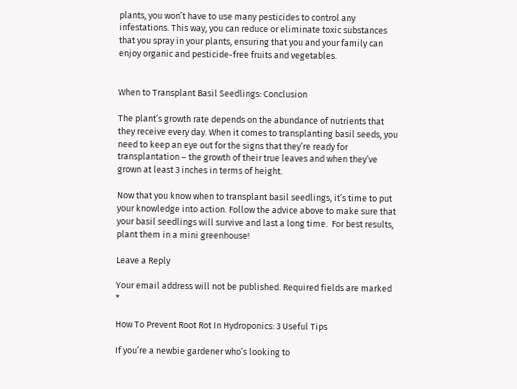plants, you won’t have to use many pesticides to control any infestations. This way, you can reduce or eliminate toxic substances that you spray in your plants, ensuring that you and your family can enjoy organic and pesticide-free fruits and vegetables.


When to Transplant Basil Seedlings: Conclusion

The plant’s growth rate depends on the abundance of nutrients that they receive every day. When it comes to transplanting basil seeds, you need to keep an eye out for the signs that they’re ready for transplantation – the growth of their true leaves and when they’ve grown at least 3 inches in terms of height.

Now that you know when to transplant basil seedlings, it’s time to put your knowledge into action. Follow the advice above to make sure that your basil seedlings will survive and last a long time.  For best results, plant them in a mini greenhouse!

Leave a Reply

Your email address will not be published. Required fields are marked *

How To Prevent Root Rot In Hydroponics: 3 Useful Tips

If you’re a newbie gardener who’s looking to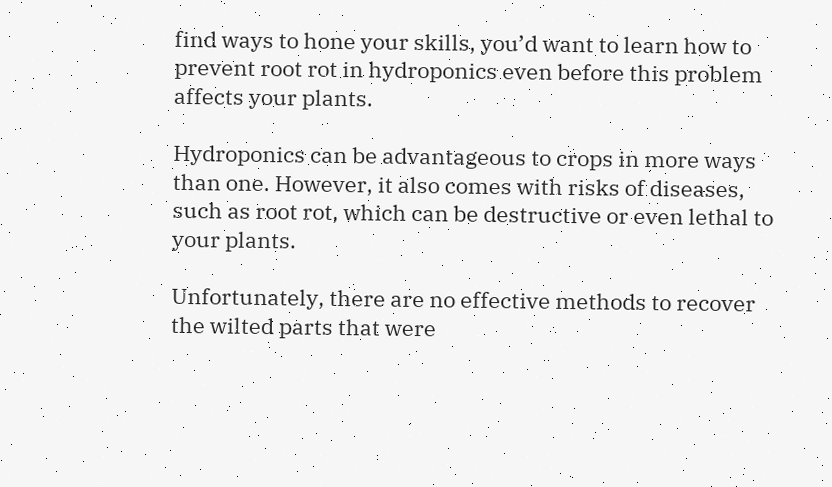find ways to hone your skills, you’d want to learn how to prevent root rot in hydroponics even before this problem affects your plants.

Hydroponics can be advantageous to crops in more ways than one. However, it also comes with risks of diseases, such as root rot, which can be destructive or even lethal to your plants.

Unfortunately, there are no effective methods to recover the wilted parts that were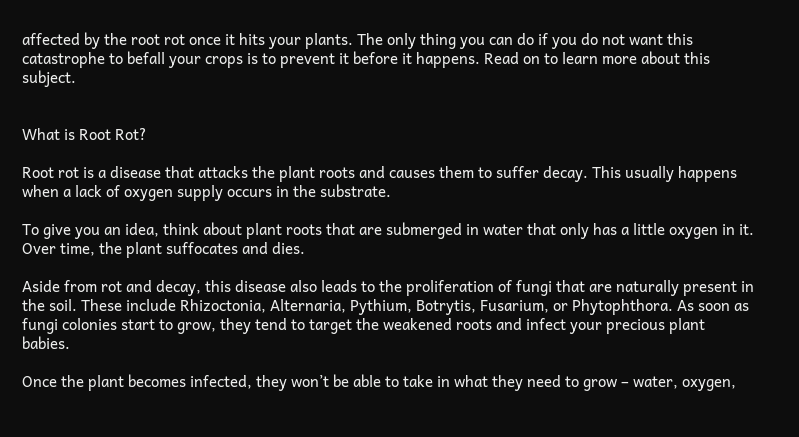affected by the root rot once it hits your plants. The only thing you can do if you do not want this catastrophe to befall your crops is to prevent it before it happens. Read on to learn more about this subject.


What is Root Rot?

Root rot is a disease that attacks the plant roots and causes them to suffer decay. This usually happens when a lack of oxygen supply occurs in the substrate.

To give you an idea, think about plant roots that are submerged in water that only has a little oxygen in it. Over time, the plant suffocates and dies.

Aside from rot and decay, this disease also leads to the proliferation of fungi that are naturally present in the soil. These include Rhizoctonia, Alternaria, Pythium, Botrytis, Fusarium, or Phytophthora. As soon as fungi colonies start to grow, they tend to target the weakened roots and infect your precious plant babies.

Once the plant becomes infected, they won’t be able to take in what they need to grow – water, oxygen,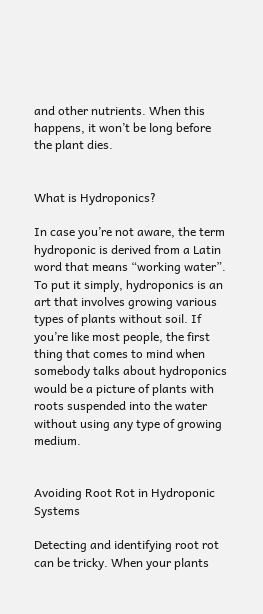and other nutrients. When this happens, it won’t be long before the plant dies.


What is Hydroponics?

In case you’re not aware, the term hydroponic is derived from a Latin word that means “working water”. To put it simply, hydroponics is an art that involves growing various types of plants without soil. If you’re like most people, the first thing that comes to mind when somebody talks about hydroponics would be a picture of plants with roots suspended into the water without using any type of growing medium.


Avoiding Root Rot in Hydroponic Systems

Detecting and identifying root rot can be tricky. When your plants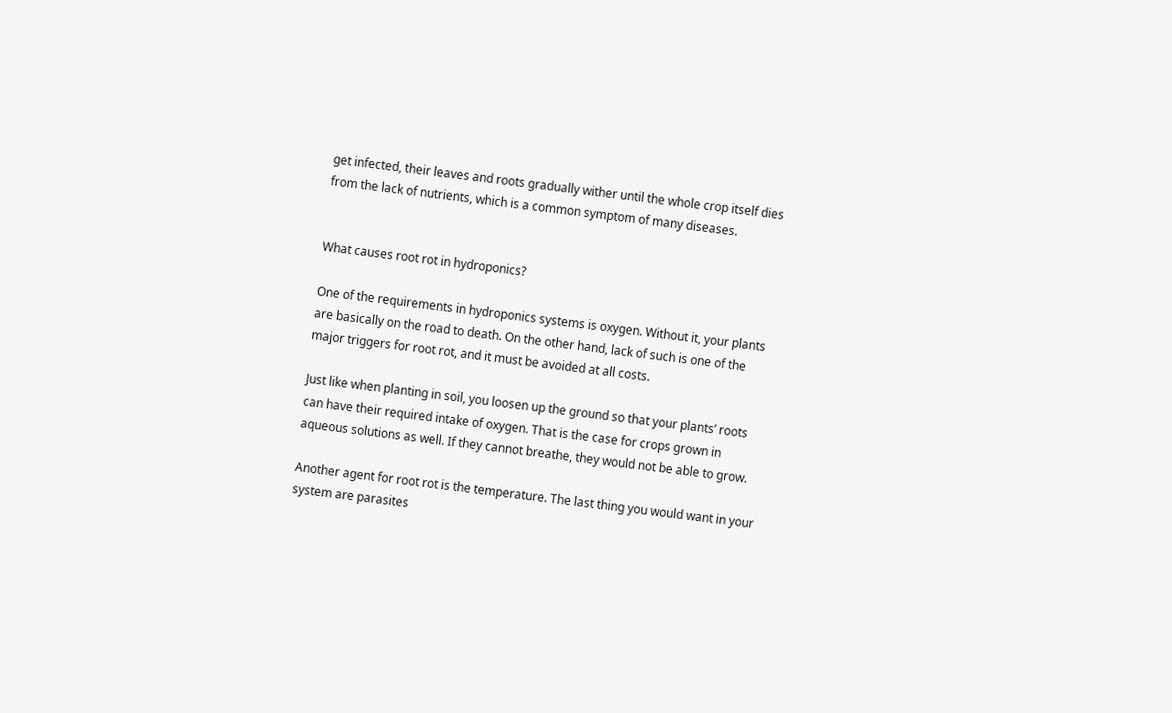get infected, their leaves and roots gradually wither until the whole crop itself dies from the lack of nutrients, which is a common symptom of many diseases.


What causes root rot in hydroponics?

One of the requirements in hydroponics systems is oxygen. Without it, your plants are basically on the road to death. On the other hand, lack of such is one of the major triggers for root rot, and it must be avoided at all costs.

Just like when planting in soil, you loosen up the ground so that your plants’ roots can have their required intake of oxygen. That is the case for crops grown in aqueous solutions as well. If they cannot breathe, they would not be able to grow.

Another agent for root rot is the temperature. The last thing you would want in your system are parasites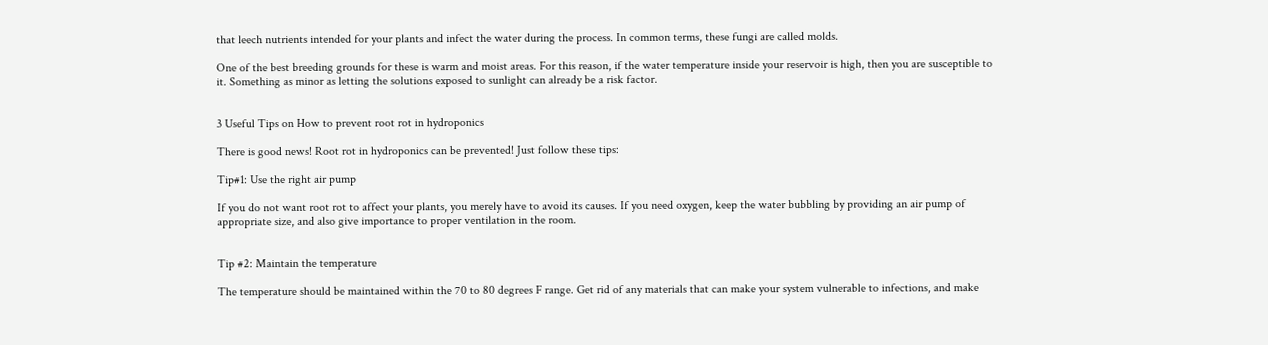that leech nutrients intended for your plants and infect the water during the process. In common terms, these fungi are called molds.

One of the best breeding grounds for these is warm and moist areas. For this reason, if the water temperature inside your reservoir is high, then you are susceptible to it. Something as minor as letting the solutions exposed to sunlight can already be a risk factor.


3 Useful Tips on How to prevent root rot in hydroponics

There is good news! Root rot in hydroponics can be prevented! Just follow these tips:

Tip#1: Use the right air pump

If you do not want root rot to affect your plants, you merely have to avoid its causes. If you need oxygen, keep the water bubbling by providing an air pump of appropriate size, and also give importance to proper ventilation in the room.


Tip #2: Maintain the temperature

The temperature should be maintained within the 70 to 80 degrees F range. Get rid of any materials that can make your system vulnerable to infections, and make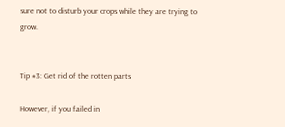sure not to disturb your crops while they are trying to grow.


Tip #3: Get rid of the rotten parts

However, if you failed in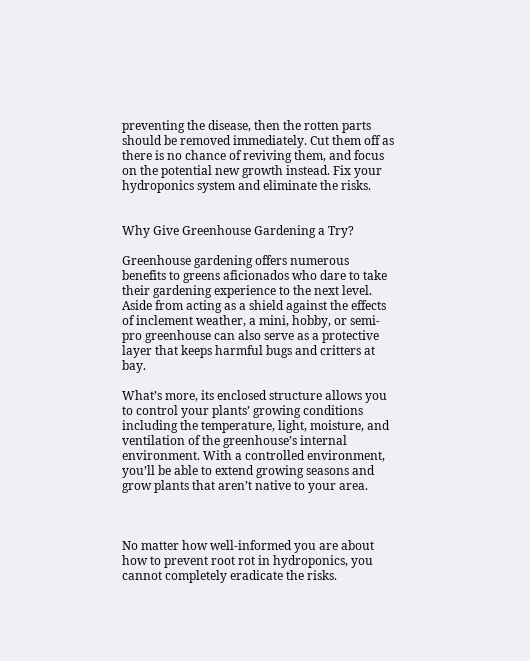preventing the disease, then the rotten parts should be removed immediately. Cut them off as there is no chance of reviving them, and focus on the potential new growth instead. Fix your hydroponics system and eliminate the risks.


Why Give Greenhouse Gardening a Try?

Greenhouse gardening offers numerous benefits to greens aficionados who dare to take their gardening experience to the next level. Aside from acting as a shield against the effects of inclement weather, a mini, hobby, or semi-pro greenhouse can also serve as a protective layer that keeps harmful bugs and critters at bay.

What’s more, its enclosed structure allows you to control your plants’ growing conditions including the temperature, light, moisture, and ventilation of the greenhouse’s internal environment. With a controlled environment, you’ll be able to extend growing seasons and grow plants that aren’t native to your area.



No matter how well-informed you are about how to prevent root rot in hydroponics, you cannot completely eradicate the risks.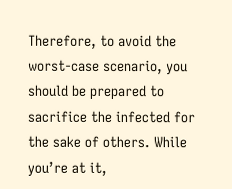Therefore, to avoid the worst-case scenario, you should be prepared to sacrifice the infected for the sake of others. While you’re at it,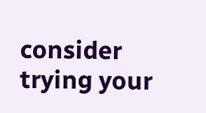consider trying your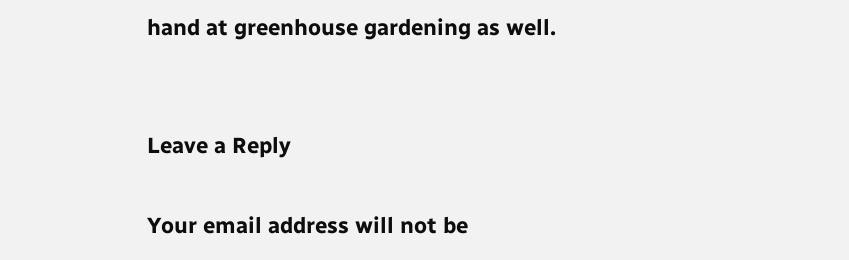hand at greenhouse gardening as well.


Leave a Reply

Your email address will not be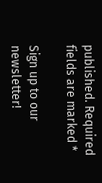published. Required fields are marked *

Sign up to our newsletter!